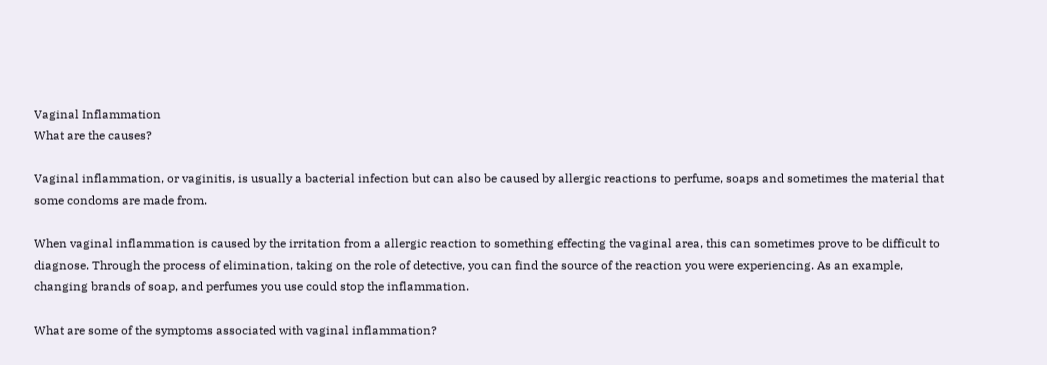Vaginal Inflammation
What are the causes?

Vaginal inflammation, or vaginitis, is usually a bacterial infection but can also be caused by allergic reactions to perfume, soaps and sometimes the material that some condoms are made from.

When vaginal inflammation is caused by the irritation from a allergic reaction to something effecting the vaginal area, this can sometimes prove to be difficult to diagnose. Through the process of elimination, taking on the role of detective, you can find the source of the reaction you were experiencing. As an example, changing brands of soap, and perfumes you use could stop the inflammation.

What are some of the symptoms associated with vaginal inflammation?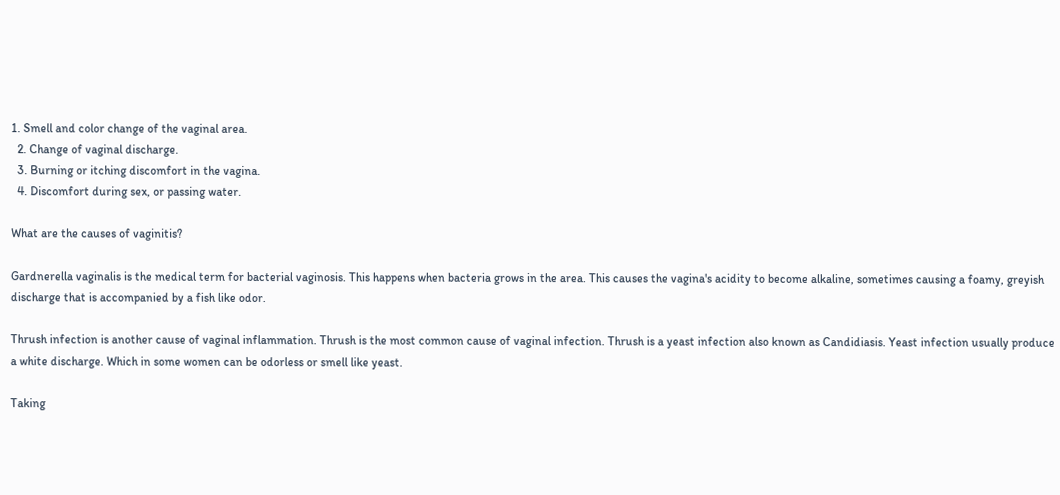1. Smell and color change of the vaginal area.
  2. Change of vaginal discharge.
  3. Burning or itching discomfort in the vagina.
  4. Discomfort during sex, or passing water.

What are the causes of vaginitis?

Gardnerella vaginalis is the medical term for bacterial vaginosis. This happens when bacteria grows in the area. This causes the vagina's acidity to become alkaline, sometimes causing a foamy, greyish discharge that is accompanied by a fish like odor.

Thrush infection is another cause of vaginal inflammation. Thrush is the most common cause of vaginal infection. Thrush is a yeast infection also known as Candidiasis. Yeast infection usually produce a white discharge. Which in some women can be odorless or smell like yeast.

Taking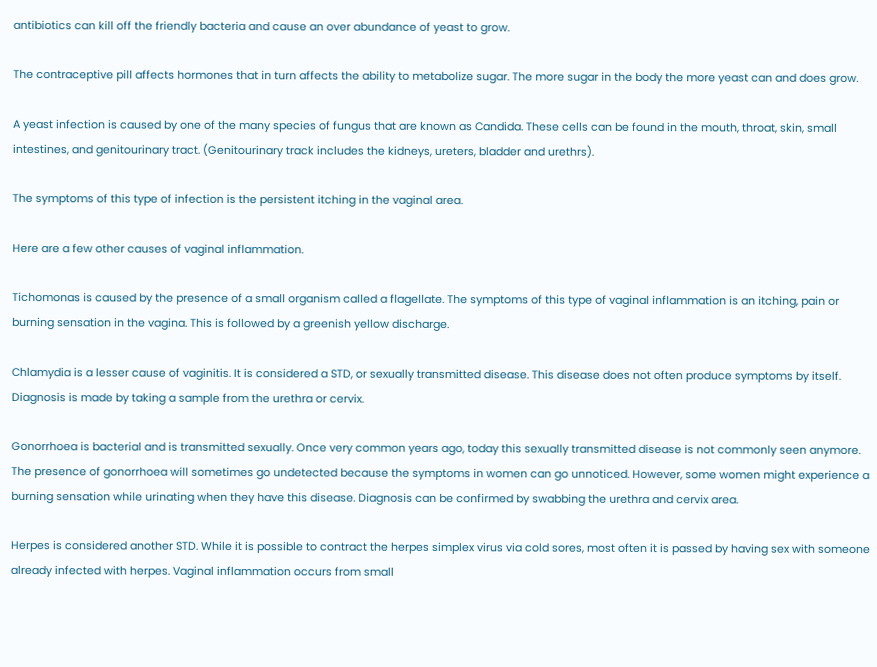antibiotics can kill off the friendly bacteria and cause an over abundance of yeast to grow.

The contraceptive pill affects hormones that in turn affects the ability to metabolize sugar. The more sugar in the body the more yeast can and does grow.

A yeast infection is caused by one of the many species of fungus that are known as Candida. These cells can be found in the mouth, throat, skin, small intestines, and genitourinary tract. (Genitourinary track includes the kidneys, ureters, bladder and urethrs).

The symptoms of this type of infection is the persistent itching in the vaginal area.

Here are a few other causes of vaginal inflammation.

Tichomonas is caused by the presence of a small organism called a flagellate. The symptoms of this type of vaginal inflammation is an itching, pain or burning sensation in the vagina. This is followed by a greenish yellow discharge.

Chlamydia is a lesser cause of vaginitis. It is considered a STD, or sexually transmitted disease. This disease does not often produce symptoms by itself. Diagnosis is made by taking a sample from the urethra or cervix.

Gonorrhoea is bacterial and is transmitted sexually. Once very common years ago, today this sexually transmitted disease is not commonly seen anymore. The presence of gonorrhoea will sometimes go undetected because the symptoms in women can go unnoticed. However, some women might experience a burning sensation while urinating when they have this disease. Diagnosis can be confirmed by swabbing the urethra and cervix area.

Herpes is considered another STD. While it is possible to contract the herpes simplex virus via cold sores, most often it is passed by having sex with someone already infected with herpes. Vaginal inflammation occurs from small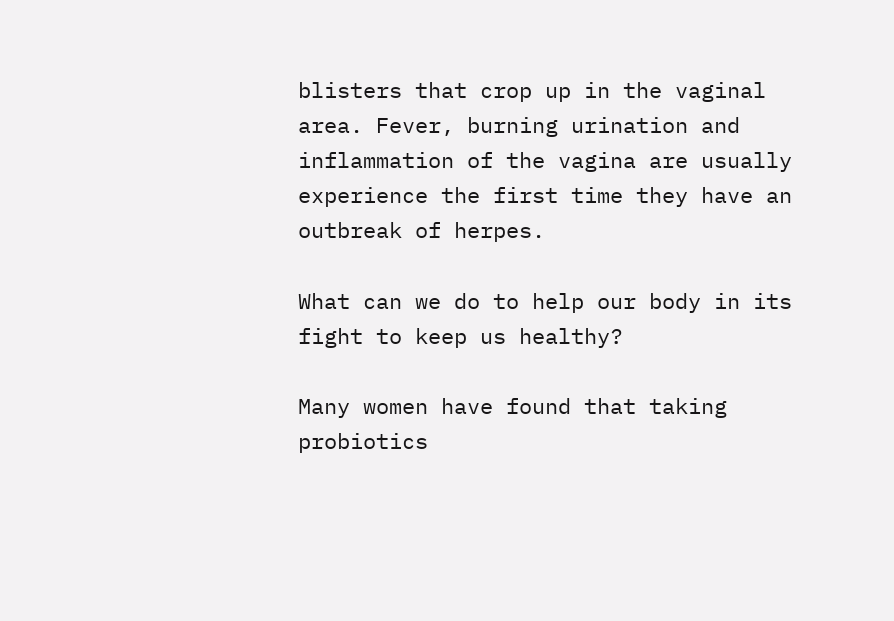blisters that crop up in the vaginal area. Fever, burning urination and inflammation of the vagina are usually experience the first time they have an outbreak of herpes.

What can we do to help our body in its fight to keep us healthy?

Many women have found that taking probiotics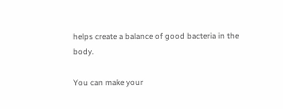helps create a balance of good bacteria in the body.

You can make your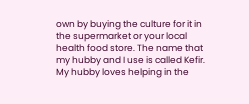own by buying the culture for it in the supermarket or your local health food store. The name that my hubby and I use is called Kefir. My hubby loves helping in the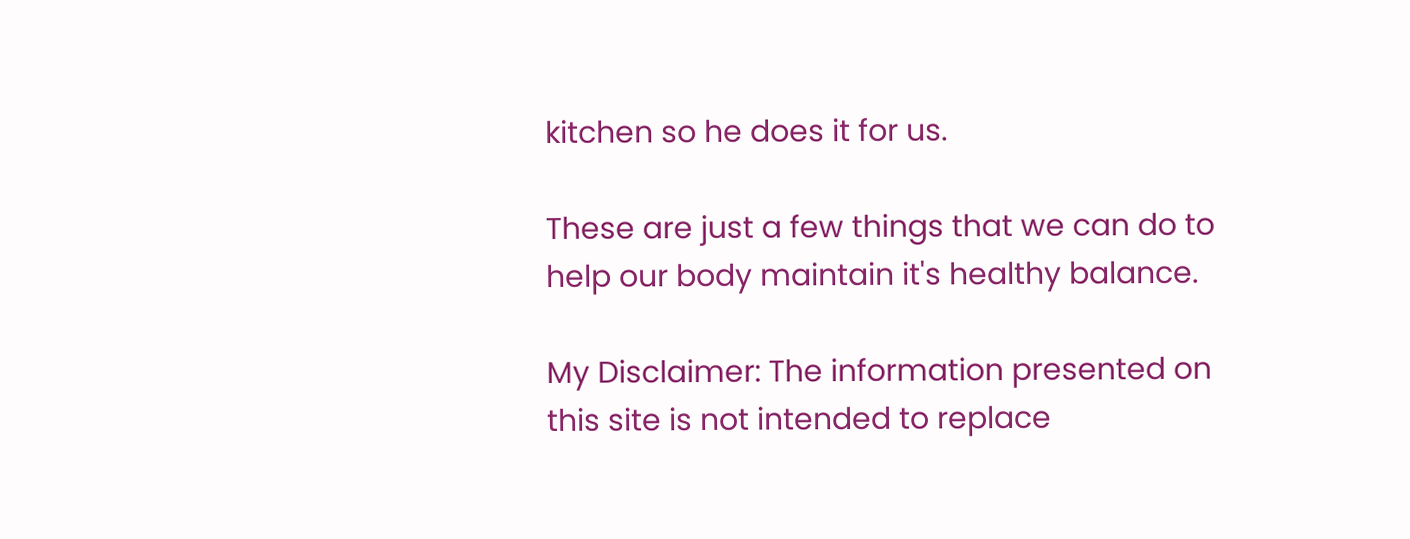kitchen so he does it for us.

These are just a few things that we can do to help our body maintain it's healthy balance.

My Disclaimer: The information presented on this site is not intended to replace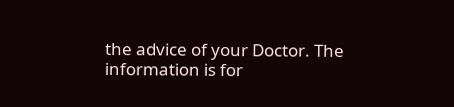the advice of your Doctor. The information is for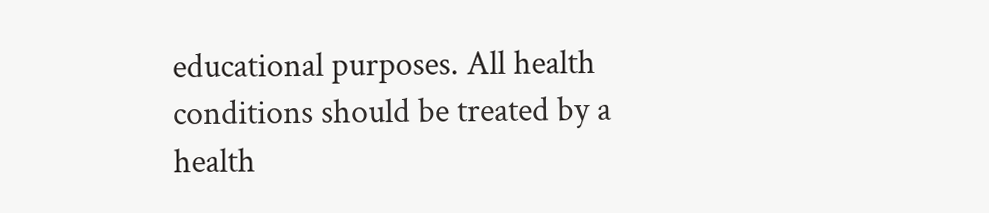educational purposes. All health conditions should be treated by a health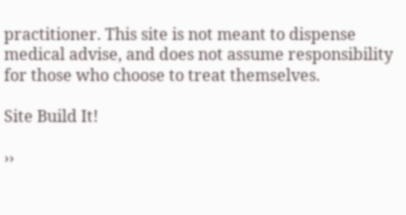practitioner. This site is not meant to dispense medical advise, and does not assume responsibility for those who choose to treat themselves.

Site Build It!

››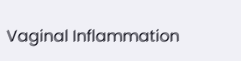Vaginal Inflammation